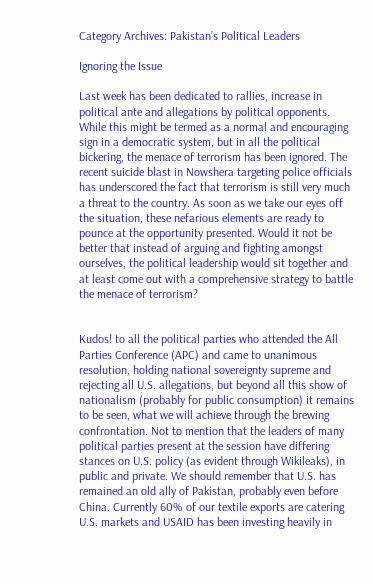Category Archives: Pakistan’s Political Leaders

Ignoring the Issue

Last week has been dedicated to rallies, increase in political ante and allegations by political opponents. While this might be termed as a normal and encouraging sign in a democratic system, but in all the political bickering, the menace of terrorism has been ignored. The recent suicide blast in Nowshera targeting police officials has underscored the fact that terrorism is still very much a threat to the country. As soon as we take our eyes off the situation, these nefarious elements are ready to pounce at the opportunity presented. Would it not be better that instead of arguing and fighting amongst ourselves, the political leadership would sit together and at least come out with a comprehensive strategy to battle the menace of terrorism?


Kudos! to all the political parties who attended the All Parties Conference (APC) and came to unanimous resolution, holding national sovereignty supreme and rejecting all U.S. allegations, but beyond all this show of nationalism (probably for public consumption) it remains to be seen, what we will achieve through the brewing confrontation. Not to mention that the leaders of many political parties present at the session have differing stances on U.S. policy (as evident through Wikileaks), in public and private. We should remember that U.S. has remained an old ally of Pakistan, probably even before China. Currently 60% of our textile exports are catering U.S. markets and USAID has been investing heavily in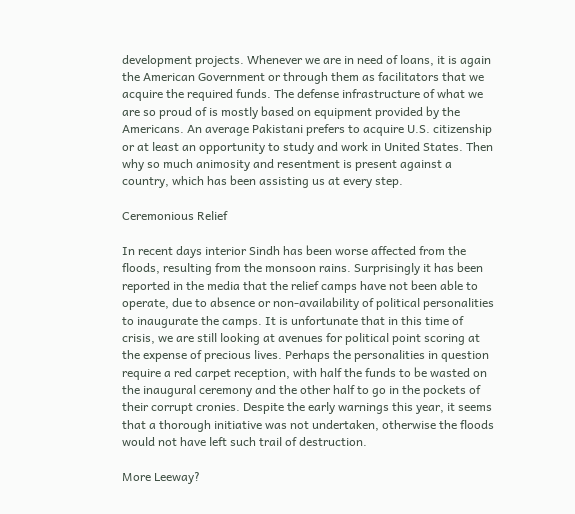development projects. Whenever we are in need of loans, it is again the American Government or through them as facilitators that we acquire the required funds. The defense infrastructure of what we are so proud of is mostly based on equipment provided by the Americans. An average Pakistani prefers to acquire U.S. citizenship or at least an opportunity to study and work in United States. Then why so much animosity and resentment is present against a country, which has been assisting us at every step.

Ceremonious Relief

In recent days interior Sindh has been worse affected from the floods, resulting from the monsoon rains. Surprisingly it has been reported in the media that the relief camps have not been able to operate, due to absence or non-availability of political personalities to inaugurate the camps. It is unfortunate that in this time of crisis, we are still looking at avenues for political point scoring at the expense of precious lives. Perhaps the personalities in question require a red carpet reception, with half the funds to be wasted on the inaugural ceremony and the other half to go in the pockets of their corrupt cronies. Despite the early warnings this year, it seems that a thorough initiative was not undertaken, otherwise the floods would not have left such trail of destruction.

More Leeway?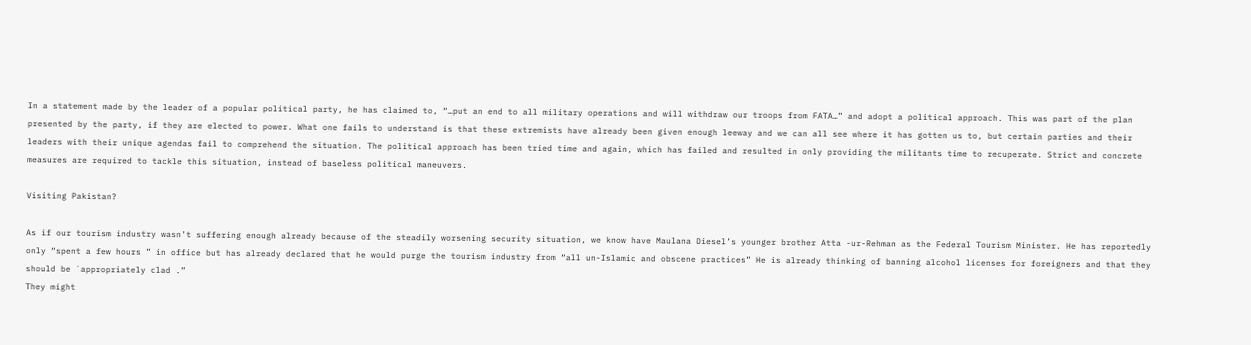In a statement made by the leader of a popular political party, he has claimed to, “…put an end to all military operations and will withdraw our troops from FATA…” and adopt a political approach. This was part of the plan presented by the party, if they are elected to power. What one fails to understand is that these extremists have already been given enough leeway and we can all see where it has gotten us to, but certain parties and their leaders with their unique agendas fail to comprehend the situation. The political approach has been tried time and again, which has failed and resulted in only providing the militants time to recuperate. Strict and concrete measures are required to tackle this situation, instead of baseless political maneuvers.

Visiting Pakistan?

As if our tourism industry wasn’t suffering enough already because of the steadily worsening security situation, we know have Maulana Diesel’s younger brother Atta -ur-Rehman as the Federal Tourism Minister. He has reportedly only “spent a few hours ” in office but has already declared that he would purge the tourism industry from “all un-Islamic and obscene practices” He is already thinking of banning alcohol licenses for foreigners and that they should be `appropriately clad .”
They might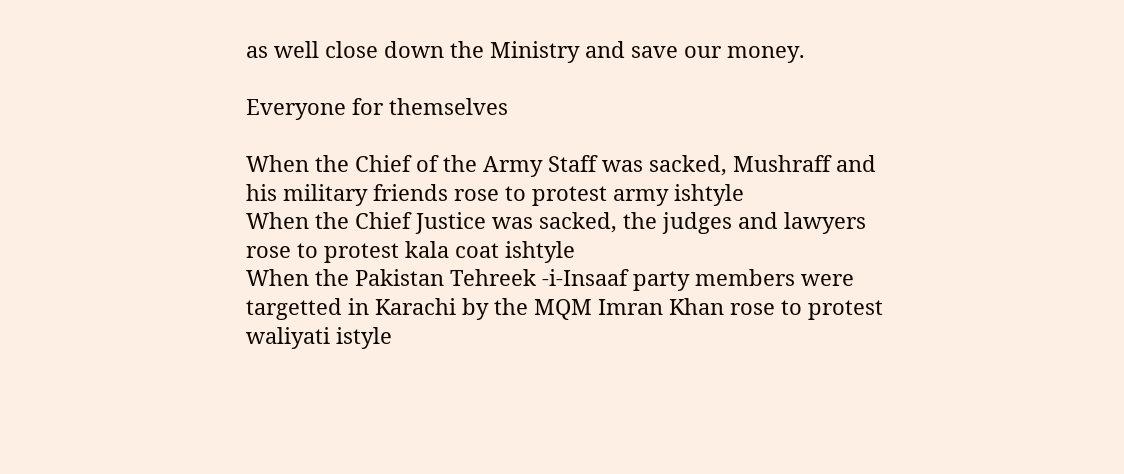as well close down the Ministry and save our money.

Everyone for themselves

When the Chief of the Army Staff was sacked, Mushraff and his military friends rose to protest army ishtyle
When the Chief Justice was sacked, the judges and lawyers rose to protest kala coat ishtyle
When the Pakistan Tehreek -i-Insaaf party members were targetted in Karachi by the MQM Imran Khan rose to protest waliyati istyle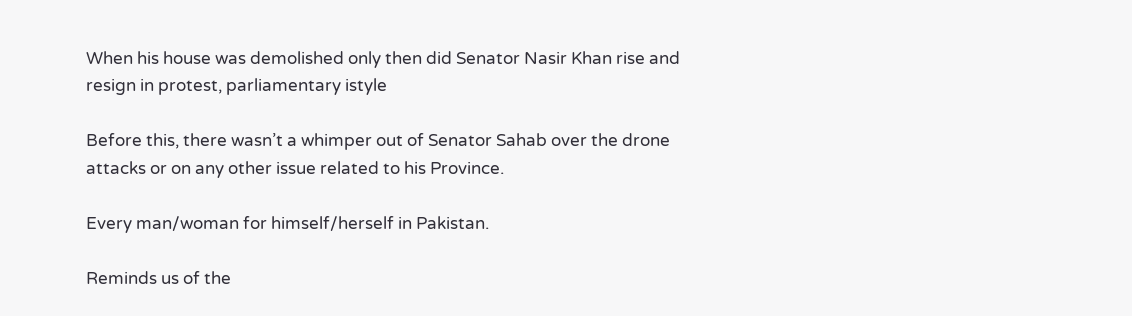When his house was demolished only then did Senator Nasir Khan rise and resign in protest, parliamentary istyle

Before this, there wasn’t a whimper out of Senator Sahab over the drone attacks or on any other issue related to his Province.

Every man/woman for himself/herself in Pakistan.

Reminds us of the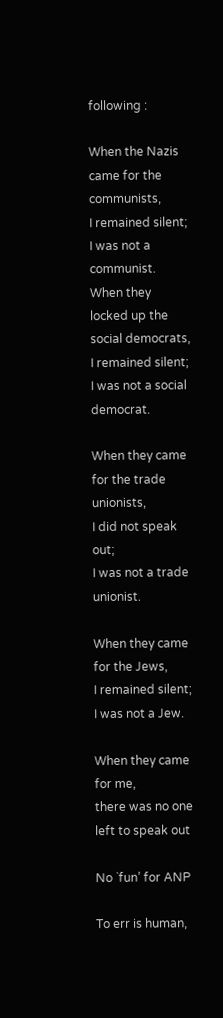following :

When the Nazis came for the communists,
I remained silent;
I was not a communist.
When they locked up the social democrats,
I remained silent;
I was not a social democrat.

When they came for the trade unionists,
I did not speak out;
I was not a trade unionist.

When they came for the Jews,
I remained silent;
I was not a Jew.

When they came for me,
there was no one left to speak out

No `fun’ for ANP

To err is human,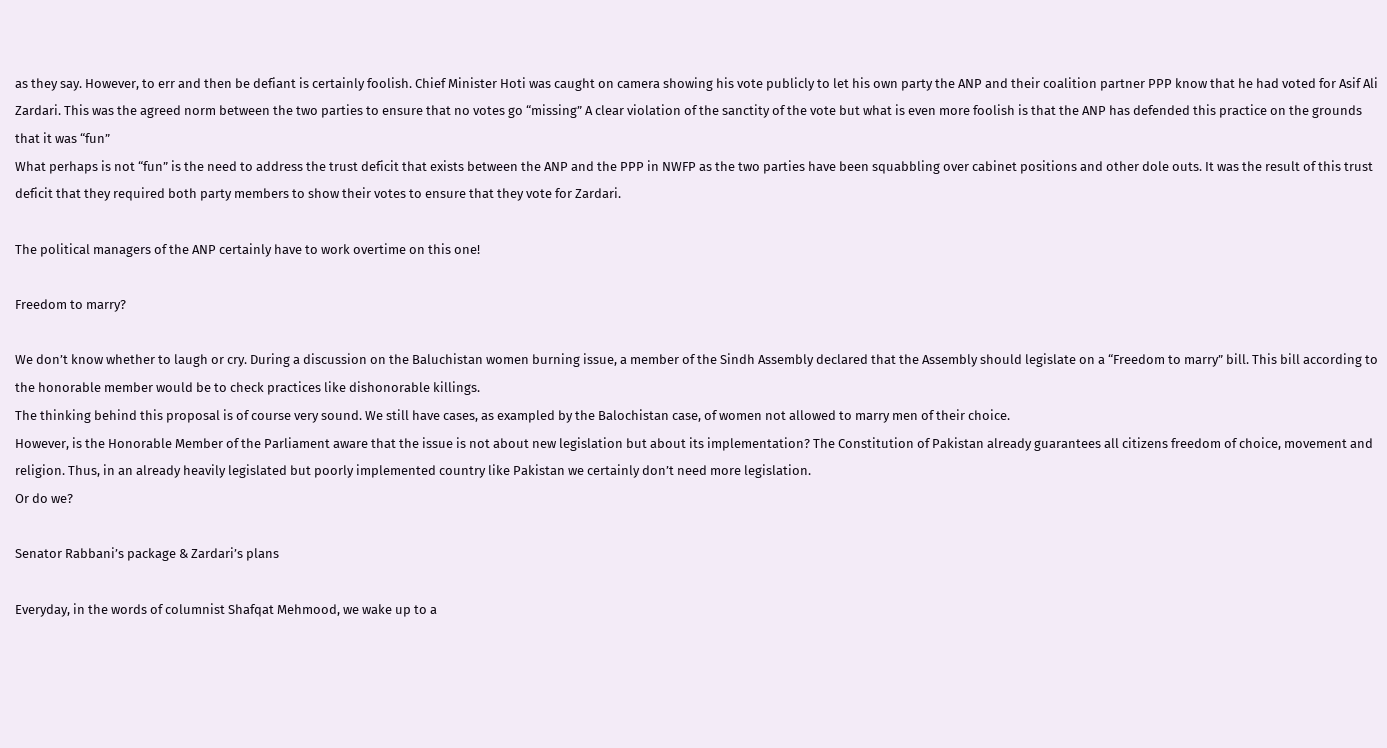as they say. However, to err and then be defiant is certainly foolish. Chief Minister Hoti was caught on camera showing his vote publicly to let his own party the ANP and their coalition partner PPP know that he had voted for Asif Ali Zardari. This was the agreed norm between the two parties to ensure that no votes go “missing” A clear violation of the sanctity of the vote but what is even more foolish is that the ANP has defended this practice on the grounds that it was “fun”
What perhaps is not “fun” is the need to address the trust deficit that exists between the ANP and the PPP in NWFP as the two parties have been squabbling over cabinet positions and other dole outs. It was the result of this trust deficit that they required both party members to show their votes to ensure that they vote for Zardari.

The political managers of the ANP certainly have to work overtime on this one!

Freedom to marry?

We don’t know whether to laugh or cry. During a discussion on the Baluchistan women burning issue, a member of the Sindh Assembly declared that the Assembly should legislate on a “Freedom to marry” bill. This bill according to the honorable member would be to check practices like dishonorable killings.
The thinking behind this proposal is of course very sound. We still have cases, as exampled by the Balochistan case, of women not allowed to marry men of their choice.
However, is the Honorable Member of the Parliament aware that the issue is not about new legislation but about its implementation? The Constitution of Pakistan already guarantees all citizens freedom of choice, movement and religion. Thus, in an already heavily legislated but poorly implemented country like Pakistan we certainly don’t need more legislation.
Or do we?

Senator Rabbani’s package & Zardari’s plans

Everyday, in the words of columnist Shafqat Mehmood, we wake up to a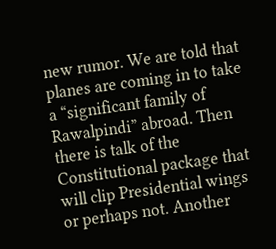new rumor. We are told that planes are coming in to take a “significant family of Rawalpindi” abroad. Then there is talk of the Constitutional package that will clip Presidential wings or perhaps not. Another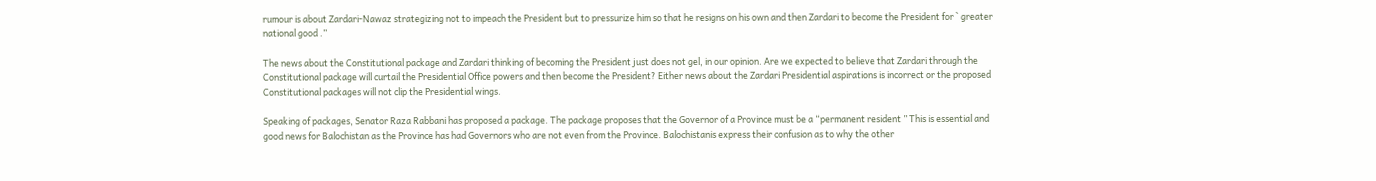rumour is about Zardari-Nawaz strategizing not to impeach the President but to pressurize him so that he resigns on his own and then Zardari to become the President for ` greater national good .”

The news about the Constitutional package and Zardari thinking of becoming the President just does not gel, in our opinion. Are we expected to believe that Zardari through the Constitutional package will curtail the Presidential Office powers and then become the President? Either news about the Zardari Presidential aspirations is incorrect or the proposed Constitutional packages will not clip the Presidential wings.

Speaking of packages, Senator Raza Rabbani has proposed a package. The package proposes that the Governor of a Province must be a “permanent resident ” This is essential and good news for Balochistan as the Province has had Governors who are not even from the Province. Balochistanis express their confusion as to why the other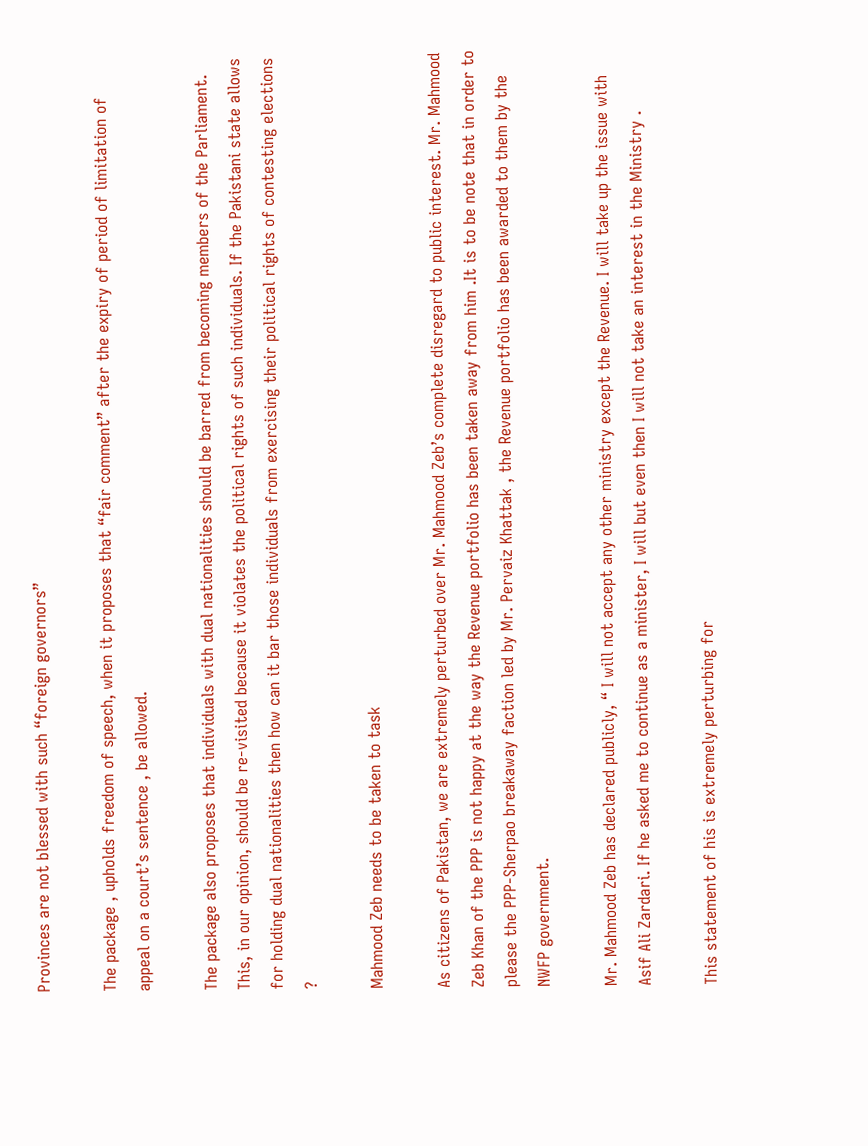Provinces are not blessed with such “foreign governors”

The package , upholds freedom of speech, when it proposes that “fair comment” after the expiry of period of limitation of appeal on a court’s sentence , be allowed.

The package also proposes that individuals with dual nationalities should be barred from becoming members of the Parliament. This, in our opinion, should be re-visited because it violates the political rights of such individuals. If the Pakistani state allows for holding dual nationalities then how can it bar those individuals from exercising their political rights of contesting elections ?

Mahmood Zeb needs to be taken to task

As citizens of Pakistan, we are extremely perturbed over Mr. Mahmood Zeb’s complete disregard to public interest. Mr. Mahmood Zeb Khan of the PPP is not happy at the way the Revenue portfolio has been taken away from him .It is to be note that in order to please the PPP-Sherpao breakaway faction led by Mr. Pervaiz Khattak , the Revenue portfolio has been awarded to them by the NWFP government.

Mr. Mahmood Zeb has declared publicly, “ I will not accept any other ministry except the Revenue. I will take up the issue with Asif Ali Zardari. If he asked me to continue as a minister, I will but even then I will not take an interest in the Ministry .

This statement of his is extremely perturbing for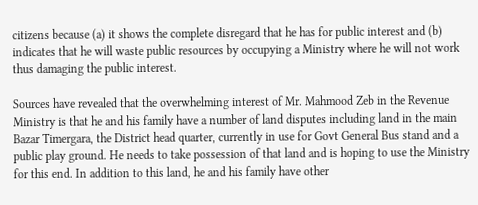citizens because (a) it shows the complete disregard that he has for public interest and (b) indicates that he will waste public resources by occupying a Ministry where he will not work thus damaging the public interest.

Sources have revealed that the overwhelming interest of Mr. Mahmood Zeb in the Revenue Ministry is that he and his family have a number of land disputes including land in the main Bazar Timergara, the District head quarter, currently in use for Govt General Bus stand and a public play ground. He needs to take possession of that land and is hoping to use the Ministry for this end. In addition to this land, he and his family have other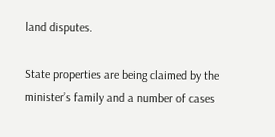land disputes.

State properties are being claimed by the minister’s family and a number of cases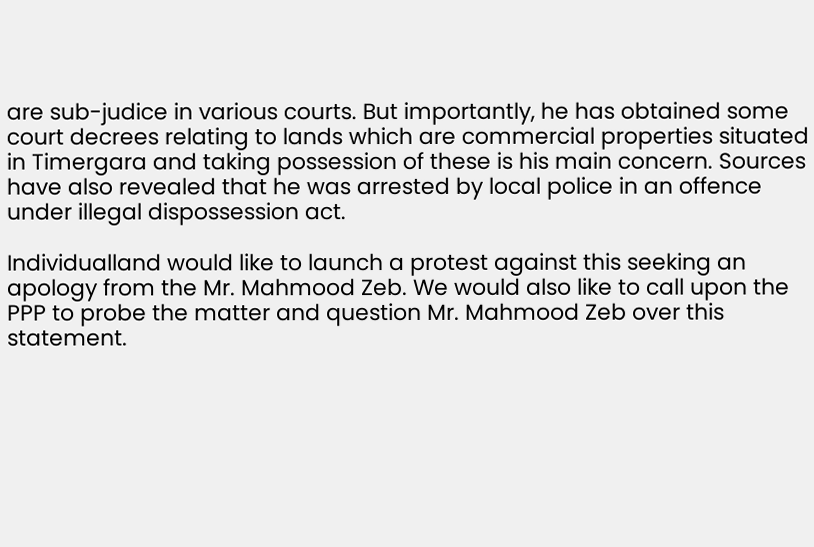are sub-judice in various courts. But importantly, he has obtained some court decrees relating to lands which are commercial properties situated in Timergara and taking possession of these is his main concern. Sources have also revealed that he was arrested by local police in an offence under illegal dispossession act.

Individualland would like to launch a protest against this seeking an apology from the Mr. Mahmood Zeb. We would also like to call upon the PPP to probe the matter and question Mr. Mahmood Zeb over this statement.